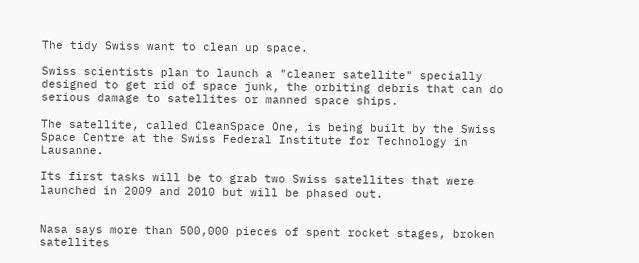The tidy Swiss want to clean up space.

Swiss scientists plan to launch a "cleaner satellite" specially designed to get rid of space junk, the orbiting debris that can do serious damage to satellites or manned space ships.

The satellite, called CleanSpace One, is being built by the Swiss Space Centre at the Swiss Federal Institute for Technology in Lausanne.

Its first tasks will be to grab two Swiss satellites that were launched in 2009 and 2010 but will be phased out.


Nasa says more than 500,000 pieces of spent rocket stages, broken satellites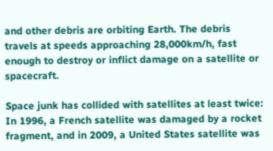and other debris are orbiting Earth. The debris travels at speeds approaching 28,000km/h, fast enough to destroy or inflict damage on a satellite or spacecraft.

Space junk has collided with satellites at least twice: In 1996, a French satellite was damaged by a rocket fragment, and in 2009, a United States satellite was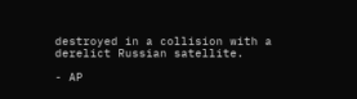destroyed in a collision with a derelict Russian satellite.

- AP